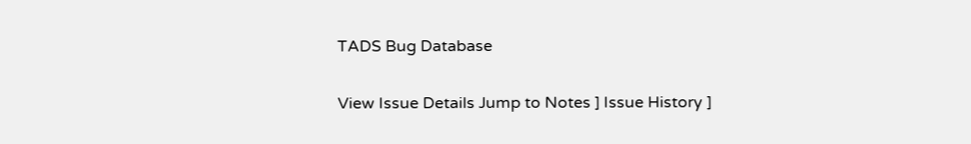TADS Bug Database

View Issue Details Jump to Notes ] Issue History ]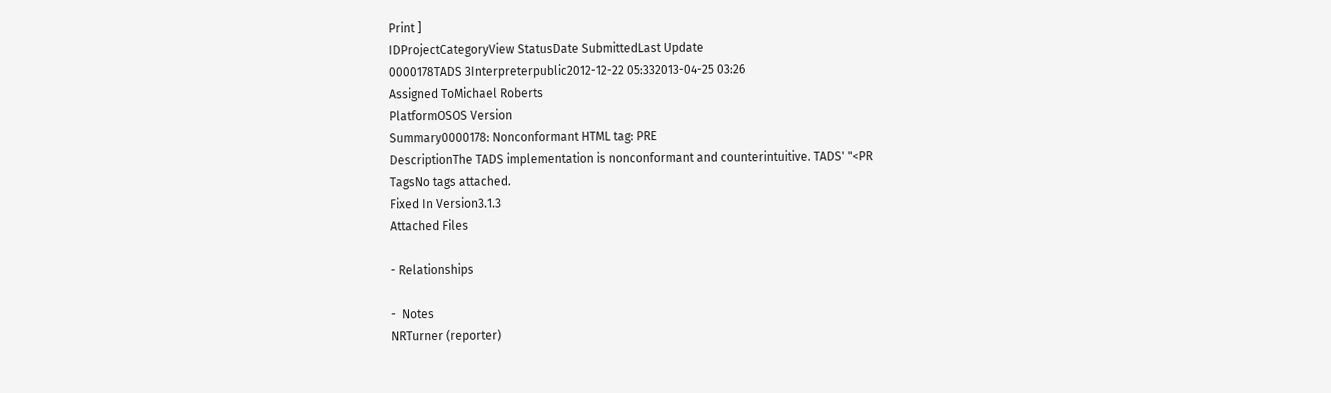Print ]
IDProjectCategoryView StatusDate SubmittedLast Update
0000178TADS 3Interpreterpublic2012-12-22 05:332013-04-25 03:26
Assigned ToMichael Roberts
PlatformOSOS Version
Summary0000178: Nonconformant HTML tag: PRE
DescriptionThe TADS implementation is nonconformant and counterintuitive. TADS' "<PR
TagsNo tags attached.
Fixed In Version3.1.3
Attached Files

- Relationships

-  Notes
NRTurner (reporter)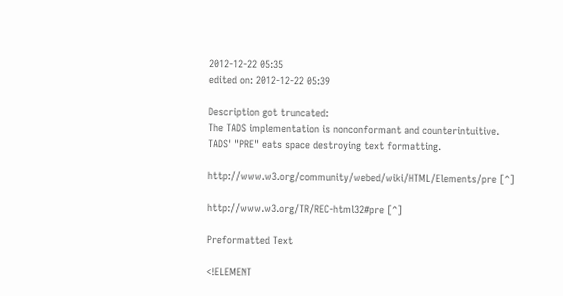2012-12-22 05:35
edited on: 2012-12-22 05:39

Description got truncated:
The TADS implementation is nonconformant and counterintuitive. TADS' "PRE" eats space destroying text formatting.

http://www.w3.org/community/webed/wiki/HTML/Elements/pre [^]

http://www.w3.org/TR/REC-html32#pre [^]

Preformatted Text

<!ELEMENT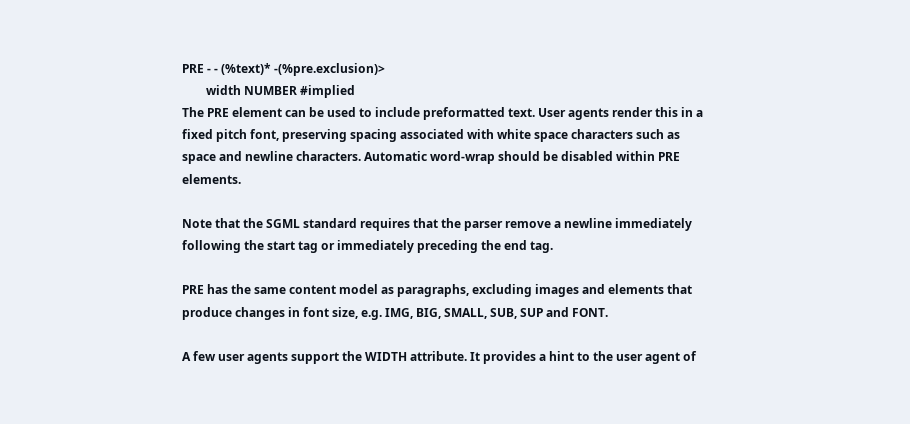PRE - - (%text)* -(%pre.exclusion)>
        width NUMBER #implied
The PRE element can be used to include preformatted text. User agents render this in a fixed pitch font, preserving spacing associated with white space characters such as space and newline characters. Automatic word-wrap should be disabled within PRE elements.

Note that the SGML standard requires that the parser remove a newline immediately following the start tag or immediately preceding the end tag.

PRE has the same content model as paragraphs, excluding images and elements that produce changes in font size, e.g. IMG, BIG, SMALL, SUB, SUP and FONT.

A few user agents support the WIDTH attribute. It provides a hint to the user agent of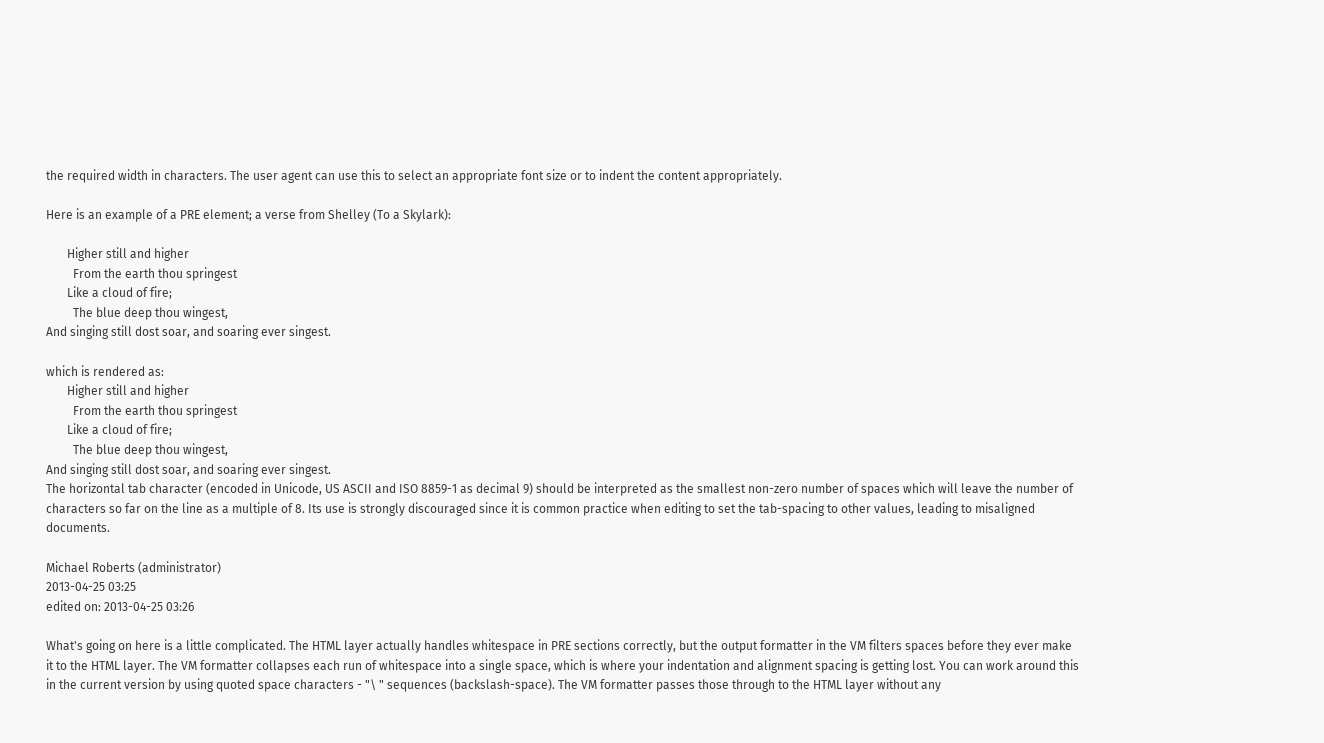the required width in characters. The user agent can use this to select an appropriate font size or to indent the content appropriately.

Here is an example of a PRE element; a verse from Shelley (To a Skylark):

       Higher still and higher
         From the earth thou springest
       Like a cloud of fire;
         The blue deep thou wingest,
And singing still dost soar, and soaring ever singest.

which is rendered as:
       Higher still and higher
         From the earth thou springest
       Like a cloud of fire;
         The blue deep thou wingest,
And singing still dost soar, and soaring ever singest.
The horizontal tab character (encoded in Unicode, US ASCII and ISO 8859-1 as decimal 9) should be interpreted as the smallest non-zero number of spaces which will leave the number of characters so far on the line as a multiple of 8. Its use is strongly discouraged since it is common practice when editing to set the tab-spacing to other values, leading to misaligned documents.

Michael Roberts (administrator)
2013-04-25 03:25
edited on: 2013-04-25 03:26

What's going on here is a little complicated. The HTML layer actually handles whitespace in PRE sections correctly, but the output formatter in the VM filters spaces before they ever make it to the HTML layer. The VM formatter collapses each run of whitespace into a single space, which is where your indentation and alignment spacing is getting lost. You can work around this in the current version by using quoted space characters - "\ " sequences (backslash-space). The VM formatter passes those through to the HTML layer without any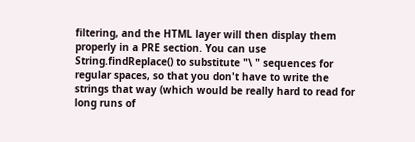filtering, and the HTML layer will then display them properly in a PRE section. You can use String.findReplace() to substitute "\ " sequences for regular spaces, so that you don't have to write the strings that way (which would be really hard to read for long runs of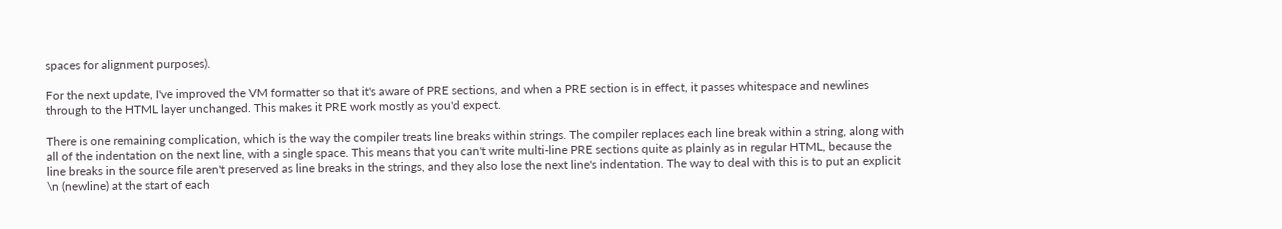spaces for alignment purposes).

For the next update, I've improved the VM formatter so that it's aware of PRE sections, and when a PRE section is in effect, it passes whitespace and newlines through to the HTML layer unchanged. This makes it PRE work mostly as you'd expect.

There is one remaining complication, which is the way the compiler treats line breaks within strings. The compiler replaces each line break within a string, along with all of the indentation on the next line, with a single space. This means that you can't write multi-line PRE sections quite as plainly as in regular HTML, because the line breaks in the source file aren't preserved as line breaks in the strings, and they also lose the next line's indentation. The way to deal with this is to put an explicit \n (newline) at the start of each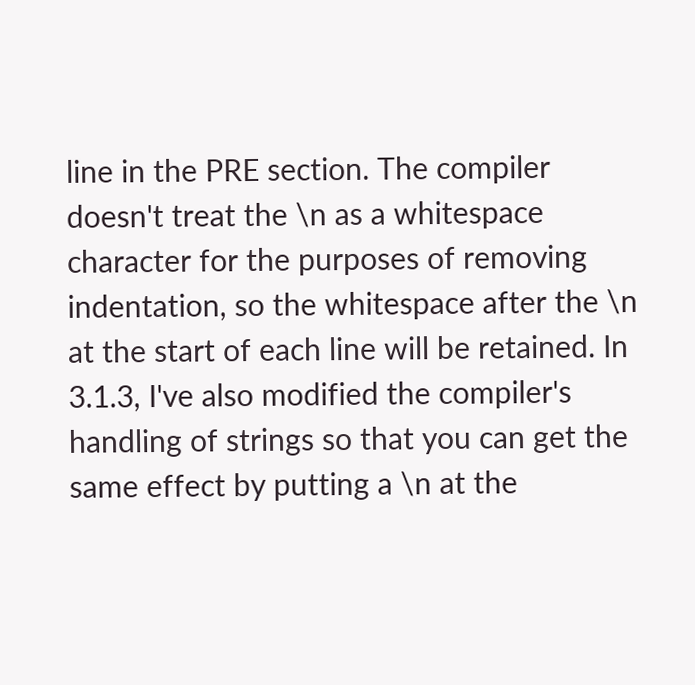line in the PRE section. The compiler doesn't treat the \n as a whitespace character for the purposes of removing indentation, so the whitespace after the \n at the start of each line will be retained. In 3.1.3, I've also modified the compiler's handling of strings so that you can get the same effect by putting a \n at the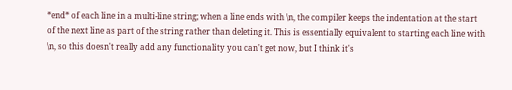*end* of each line in a multi-line string; when a line ends with \n, the compiler keeps the indentation at the start of the next line as part of the string rather than deleting it. This is essentially equivalent to starting each line with \n, so this doesn't really add any functionality you can't get now, but I think it's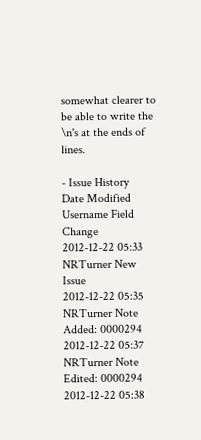somewhat clearer to be able to write the \n's at the ends of lines.

- Issue History
Date Modified Username Field Change
2012-12-22 05:33 NRTurner New Issue
2012-12-22 05:35 NRTurner Note Added: 0000294
2012-12-22 05:37 NRTurner Note Edited: 0000294
2012-12-22 05:38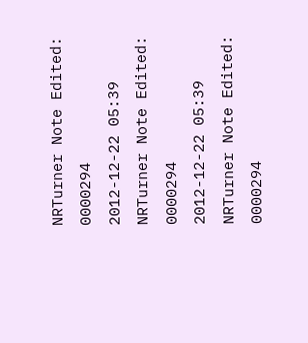NRTurner Note Edited: 0000294
2012-12-22 05:39 NRTurner Note Edited: 0000294
2012-12-22 05:39 NRTurner Note Edited: 0000294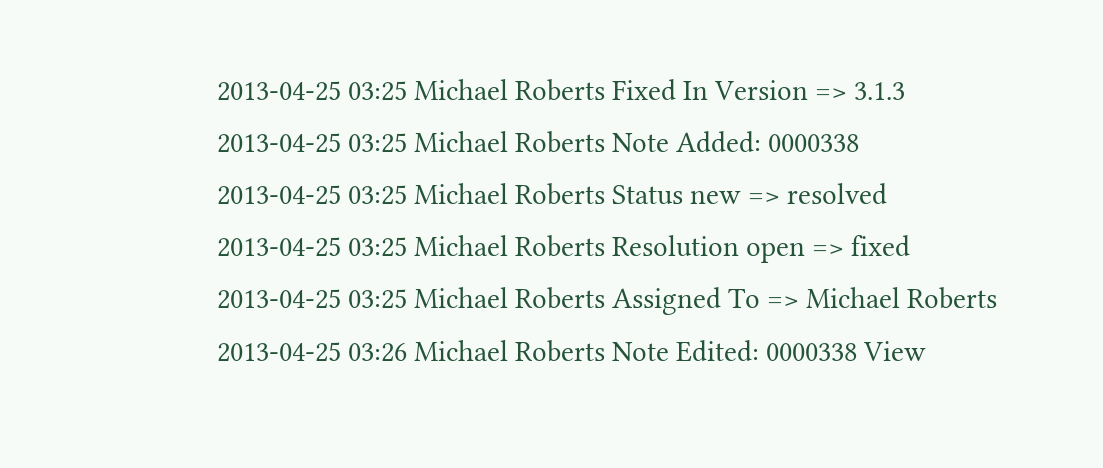2013-04-25 03:25 Michael Roberts Fixed In Version => 3.1.3
2013-04-25 03:25 Michael Roberts Note Added: 0000338
2013-04-25 03:25 Michael Roberts Status new => resolved
2013-04-25 03:25 Michael Roberts Resolution open => fixed
2013-04-25 03:25 Michael Roberts Assigned To => Michael Roberts
2013-04-25 03:26 Michael Roberts Note Edited: 0000338 View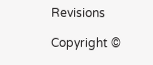Revisions

Copyright ©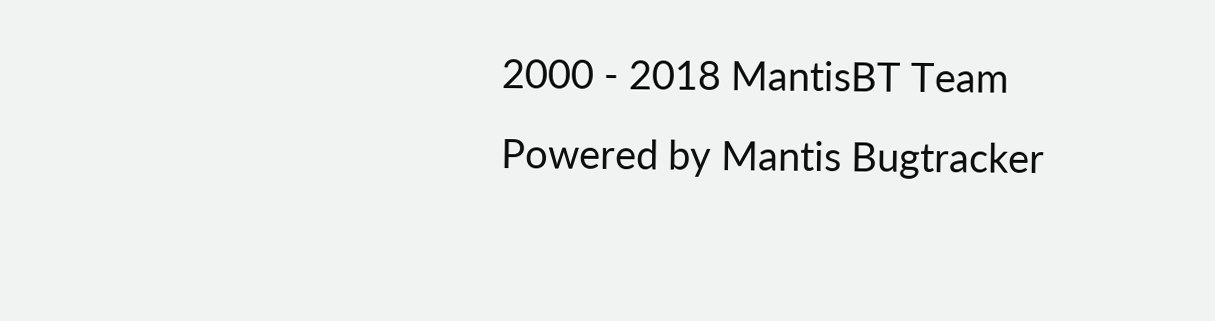2000 - 2018 MantisBT Team
Powered by Mantis Bugtracker